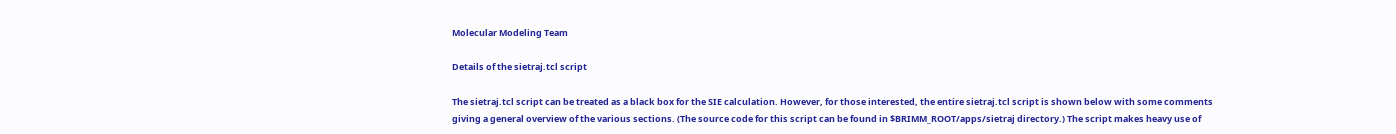Molecular Modeling Team

Details of the sietraj.tcl script

The sietraj.tcl script can be treated as a black box for the SIE calculation. However, for those interested, the entire sietraj.tcl script is shown below with some comments giving a general overview of the various sections. (The source code for this script can be found in $BRIMM_ROOT/apps/sietraj directory.) The script makes heavy use of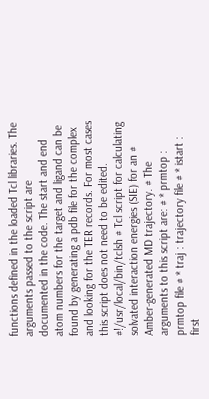functions defined in the loaded Tcl libraries. The arguments passed to the script are documented in the code. The start and end atom numbers for the target and ligand can be found by generating a pdb file for the complex and looking for the TER records. For most cases this script does not need to be edited.
#!/usr/local/bin/tclsh # Tcl script for calculating solvated interaction energies (SIE) for an # Amber-generated MD trajectory. # The arguments to this script are: # * prmtop : prmtop file # * traj : trajectory file # * istart : first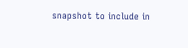snapshot to include in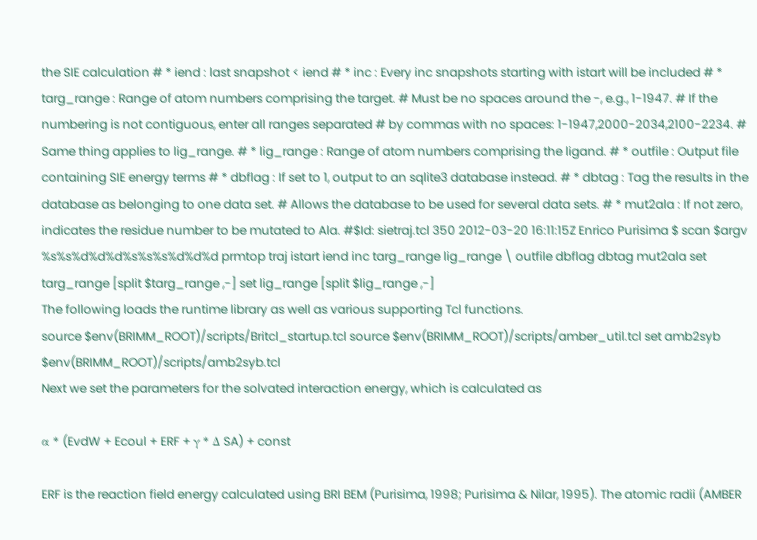the SIE calculation # * iend : last snapshot < iend # * inc : Every inc snapshots starting with istart will be included # * targ_range : Range of atom numbers comprising the target. # Must be no spaces around the -, e.g., 1-1947. # If the numbering is not contiguous, enter all ranges separated # by commas with no spaces: 1-1947,2000-2034,2100-2234. # Same thing applies to lig_range. # * lig_range : Range of atom numbers comprising the ligand. # * outfile : Output file containing SIE energy terms # * dbflag : If set to 1, output to an sqlite3 database instead. # * dbtag : Tag the results in the database as belonging to one data set. # Allows the database to be used for several data sets. # * mut2ala : If not zero, indicates the residue number to be mutated to Ala. #$Id: sietraj.tcl 350 2012-03-20 16:11:15Z Enrico Purisima $ scan $argv %s%s%d%d%d%s%s%s%d%d%d prmtop traj istart iend inc targ_range lig_range \ outfile dbflag dbtag mut2ala set targ_range [split $targ_range ,-] set lig_range [split $lig_range ,-]
The following loads the runtime library as well as various supporting Tcl functions.
source $env(BRIMM_ROOT)/scripts/Britcl_startup.tcl source $env(BRIMM_ROOT)/scripts/amber_util.tcl set amb2syb $env(BRIMM_ROOT)/scripts/amb2syb.tcl
Next we set the parameters for the solvated interaction energy, which is calculated as

α * (EvdW + Ecoul + ERF + γ * Δ SA) + const

ERF is the reaction field energy calculated using BRI BEM (Purisima, 1998; Purisima & Nilar, 1995). The atomic radii (AMBER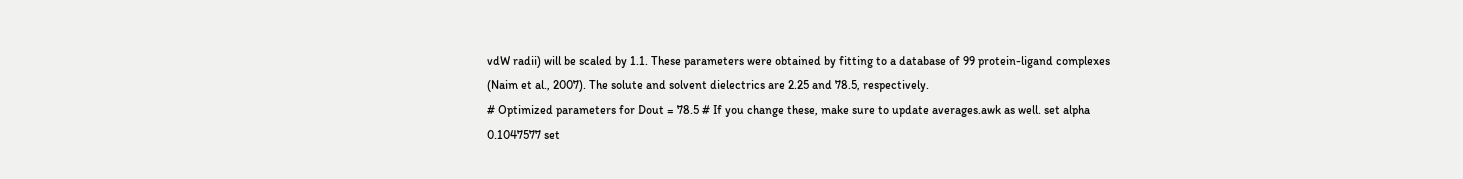vdW radii) will be scaled by 1.1. These parameters were obtained by fitting to a database of 99 protein-ligand complexes (Naim et al., 2007). The solute and solvent dielectrics are 2.25 and 78.5, respectively.
# Optimized parameters for Dout = 78.5 # If you change these, make sure to update averages.awk as well. set alpha 0.1047577 set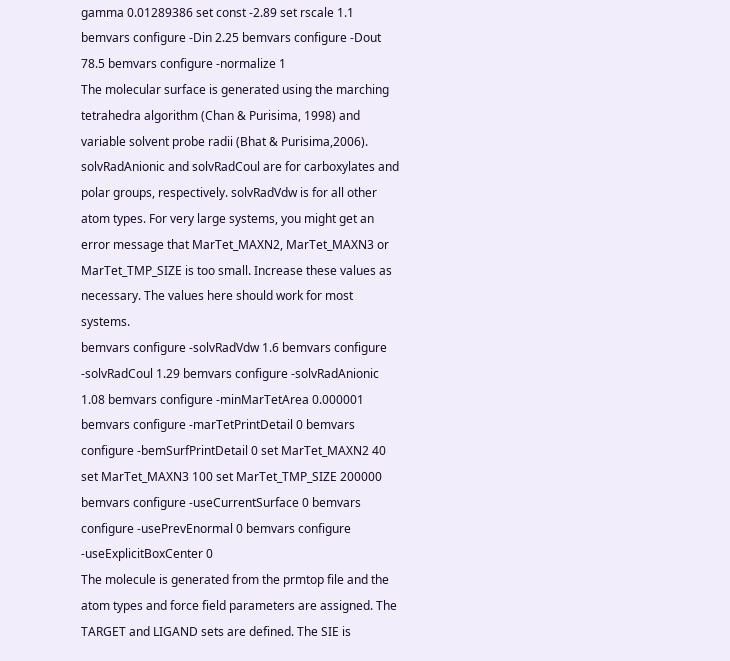gamma 0.01289386 set const -2.89 set rscale 1.1 bemvars configure -Din 2.25 bemvars configure -Dout 78.5 bemvars configure -normalize 1
The molecular surface is generated using the marching tetrahedra algorithm (Chan & Purisima, 1998) and variable solvent probe radii (Bhat & Purisima,2006). solvRadAnionic and solvRadCoul are for carboxylates and polar groups, respectively. solvRadVdw is for all other atom types. For very large systems, you might get an error message that MarTet_MAXN2, MarTet_MAXN3 or MarTet_TMP_SIZE is too small. Increase these values as necessary. The values here should work for most systems.
bemvars configure -solvRadVdw 1.6 bemvars configure -solvRadCoul 1.29 bemvars configure -solvRadAnionic 1.08 bemvars configure -minMarTetArea 0.000001 bemvars configure -marTetPrintDetail 0 bemvars configure -bemSurfPrintDetail 0 set MarTet_MAXN2 40 set MarTet_MAXN3 100 set MarTet_TMP_SIZE 200000 bemvars configure -useCurrentSurface 0 bemvars configure -usePrevEnormal 0 bemvars configure -useExplicitBoxCenter 0
The molecule is generated from the prmtop file and the atom types and force field parameters are assigned. The TARGET and LIGAND sets are defined. The SIE is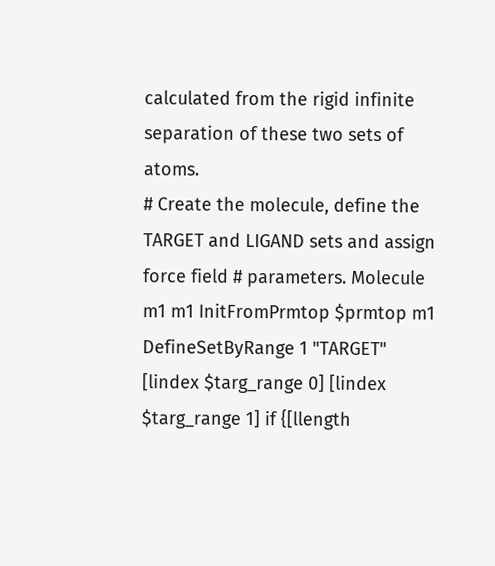calculated from the rigid infinite separation of these two sets of atoms.
# Create the molecule, define the TARGET and LIGAND sets and assign force field # parameters. Molecule m1 m1 InitFromPrmtop $prmtop m1 DefineSetByRange 1 "TARGET" [lindex $targ_range 0] [lindex $targ_range 1] if {[llength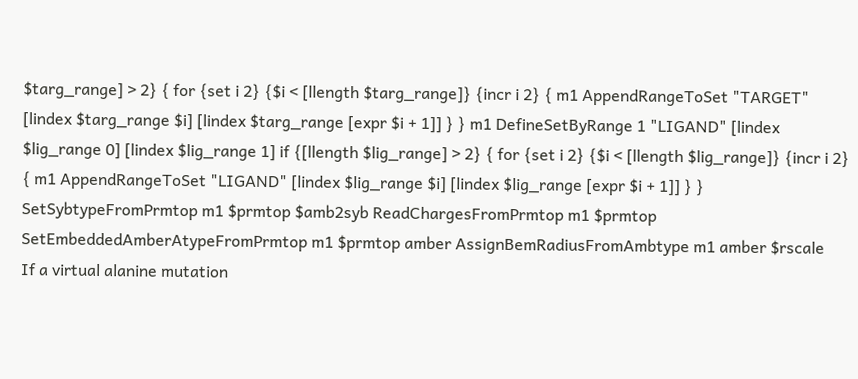$targ_range] > 2} { for {set i 2} {$i < [llength $targ_range]} {incr i 2} { m1 AppendRangeToSet "TARGET" [lindex $targ_range $i] [lindex $targ_range [expr $i + 1]] } } m1 DefineSetByRange 1 "LIGAND" [lindex $lig_range 0] [lindex $lig_range 1] if {[llength $lig_range] > 2} { for {set i 2} {$i < [llength $lig_range]} {incr i 2} { m1 AppendRangeToSet "LIGAND" [lindex $lig_range $i] [lindex $lig_range [expr $i + 1]] } } SetSybtypeFromPrmtop m1 $prmtop $amb2syb ReadChargesFromPrmtop m1 $prmtop SetEmbeddedAmberAtypeFromPrmtop m1 $prmtop amber AssignBemRadiusFromAmbtype m1 amber $rscale
If a virtual alanine mutation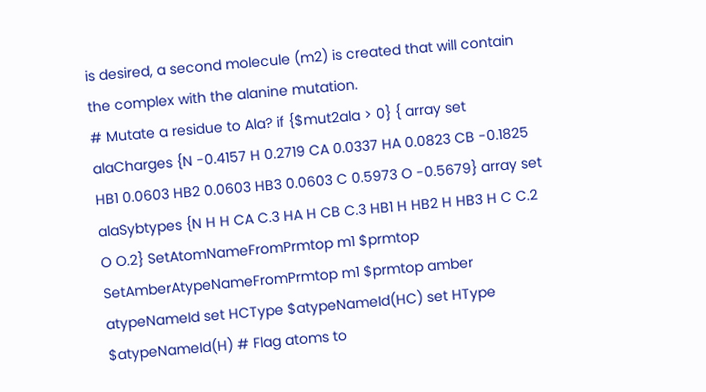is desired, a second molecule (m2) is created that will contain the complex with the alanine mutation.
# Mutate a residue to Ala? if {$mut2ala > 0} { array set alaCharges {N -0.4157 H 0.2719 CA 0.0337 HA 0.0823 CB -0.1825 HB1 0.0603 HB2 0.0603 HB3 0.0603 C 0.5973 O -0.5679} array set alaSybtypes {N H H CA C.3 HA H CB C.3 HB1 H HB2 H HB3 H C C.2 O O.2} SetAtomNameFromPrmtop m1 $prmtop SetAmberAtypeNameFromPrmtop m1 $prmtop amber atypeNameId set HCType $atypeNameId(HC) set HType $atypeNameId(H) # Flag atoms to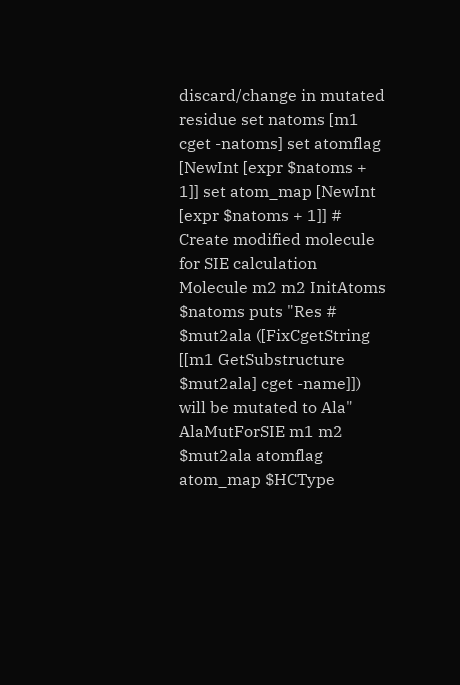discard/change in mutated residue set natoms [m1 cget -natoms] set atomflag [NewInt [expr $natoms + 1]] set atom_map [NewInt [expr $natoms + 1]] # Create modified molecule for SIE calculation Molecule m2 m2 InitAtoms $natoms puts "Res # $mut2ala ([FixCgetString [[m1 GetSubstructure $mut2ala] cget -name]]) will be mutated to Ala" AlaMutForSIE m1 m2 $mut2ala atomflag atom_map $HCType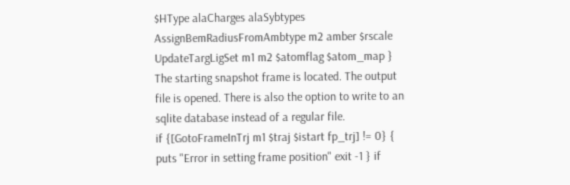$HType alaCharges alaSybtypes AssignBemRadiusFromAmbtype m2 amber $rscale UpdateTargLigSet m1 m2 $atomflag $atom_map }
The starting snapshot frame is located. The output file is opened. There is also the option to write to an sqlite database instead of a regular file.
if {[GotoFrameInTrj m1 $traj $istart fp_trj] != 0} { puts "Error in setting frame position" exit -1 } if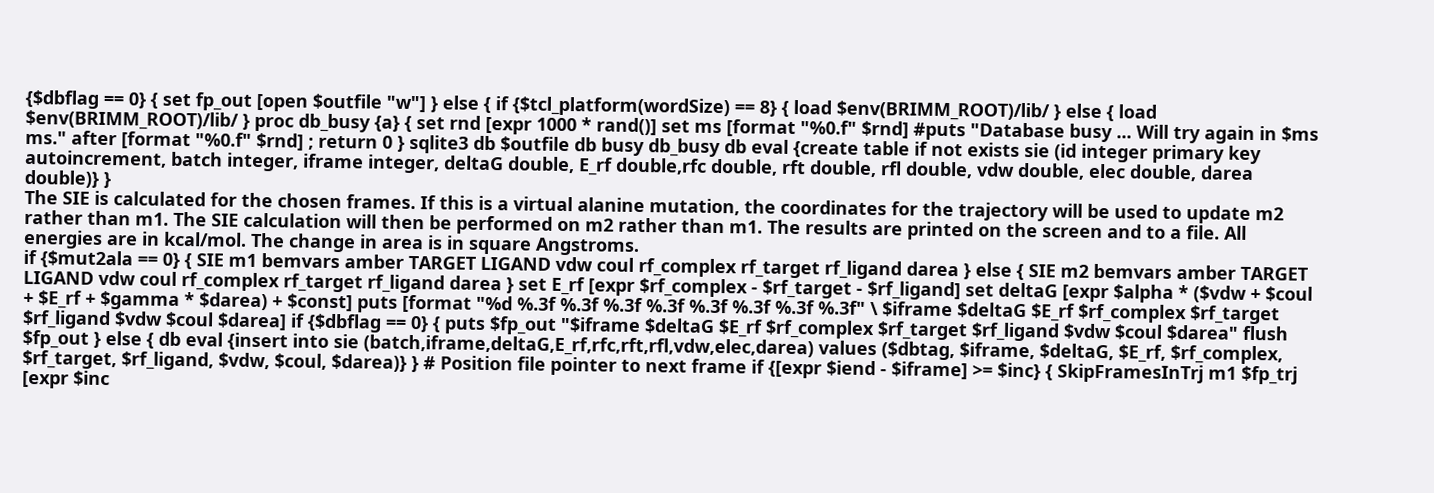{$dbflag == 0} { set fp_out [open $outfile "w"] } else { if {$tcl_platform(wordSize) == 8} { load $env(BRIMM_ROOT)/lib/ } else { load $env(BRIMM_ROOT)/lib/ } proc db_busy {a} { set rnd [expr 1000 * rand()] set ms [format "%0.f" $rnd] #puts "Database busy ... Will try again in $ms ms." after [format "%0.f" $rnd] ; return 0 } sqlite3 db $outfile db busy db_busy db eval {create table if not exists sie (id integer primary key autoincrement, batch integer, iframe integer, deltaG double, E_rf double,rfc double, rft double, rfl double, vdw double, elec double, darea double)} }
The SIE is calculated for the chosen frames. If this is a virtual alanine mutation, the coordinates for the trajectory will be used to update m2 rather than m1. The SIE calculation will then be performed on m2 rather than m1. The results are printed on the screen and to a file. All energies are in kcal/mol. The change in area is in square Angstroms.
if {$mut2ala == 0} { SIE m1 bemvars amber TARGET LIGAND vdw coul rf_complex rf_target rf_ligand darea } else { SIE m2 bemvars amber TARGET LIGAND vdw coul rf_complex rf_target rf_ligand darea } set E_rf [expr $rf_complex - $rf_target - $rf_ligand] set deltaG [expr $alpha * ($vdw + $coul + $E_rf + $gamma * $darea) + $const] puts [format "%d %.3f %.3f %.3f %.3f %.3f %.3f %.3f %.3f" \ $iframe $deltaG $E_rf $rf_complex $rf_target $rf_ligand $vdw $coul $darea] if {$dbflag == 0} { puts $fp_out "$iframe $deltaG $E_rf $rf_complex $rf_target $rf_ligand $vdw $coul $darea" flush $fp_out } else { db eval {insert into sie (batch,iframe,deltaG,E_rf,rfc,rft,rfl,vdw,elec,darea) values ($dbtag, $iframe, $deltaG, $E_rf, $rf_complex, $rf_target, $rf_ligand, $vdw, $coul, $darea)} } # Position file pointer to next frame if {[expr $iend - $iframe] >= $inc} { SkipFramesInTrj m1 $fp_trj [expr $inc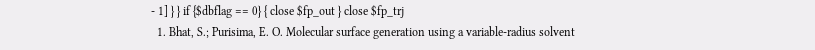- 1] } } if {$dbflag == 0} { close $fp_out } close $fp_trj
  1. Bhat, S.; Purisima, E. O. Molecular surface generation using a variable-radius solvent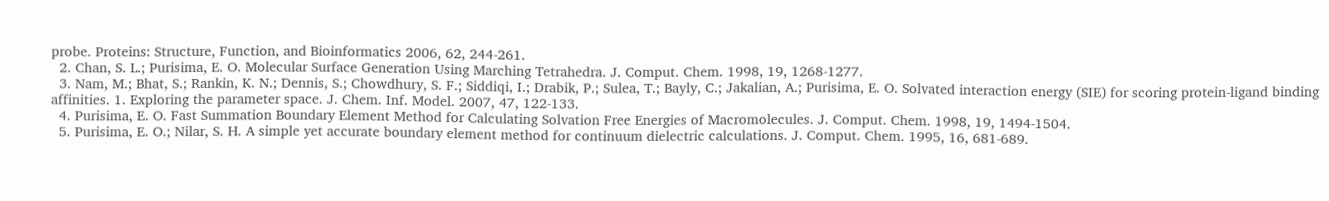probe. Proteins: Structure, Function, and Bioinformatics 2006, 62, 244-261.
  2. Chan, S. L.; Purisima, E. O. Molecular Surface Generation Using Marching Tetrahedra. J. Comput. Chem. 1998, 19, 1268-1277.
  3. Nam, M.; Bhat, S.; Rankin, K. N.; Dennis, S.; Chowdhury, S. F.; Siddiqi, I.; Drabik, P.; Sulea, T.; Bayly, C.; Jakalian, A.; Purisima, E. O. Solvated interaction energy (SIE) for scoring protein-ligand binding affinities. 1. Exploring the parameter space. J. Chem. Inf. Model. 2007, 47, 122-133.
  4. Purisima, E. O. Fast Summation Boundary Element Method for Calculating Solvation Free Energies of Macromolecules. J. Comput. Chem. 1998, 19, 1494-1504.
  5. Purisima, E. O.; Nilar, S. H. A simple yet accurate boundary element method for continuum dielectric calculations. J. Comput. Chem. 1995, 16, 681-689.